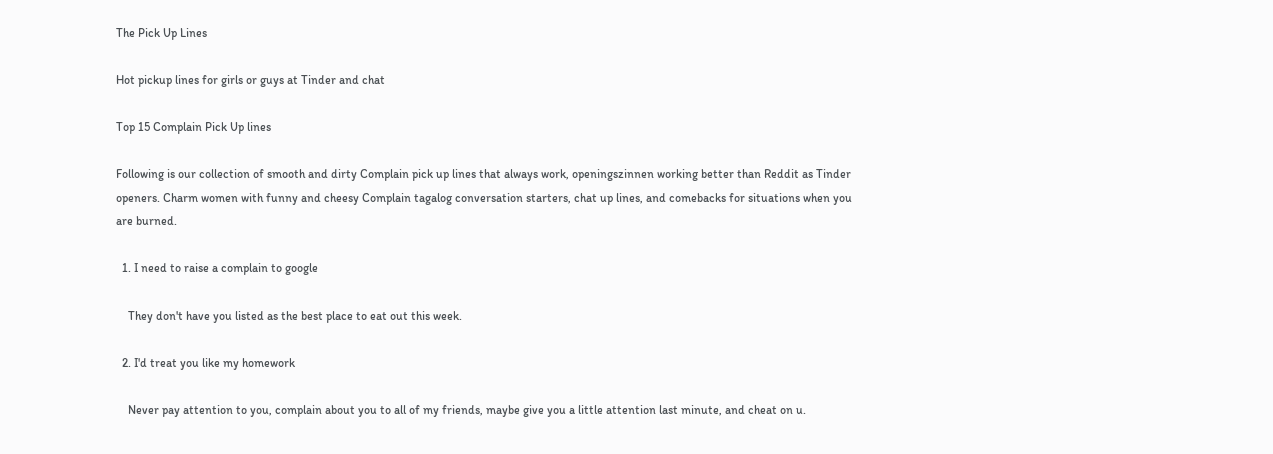The Pick Up Lines

Hot pickup lines for girls or guys at Tinder and chat

Top 15 Complain Pick Up lines

Following is our collection of smooth and dirty Complain pick up lines that always work, openingszinnen working better than Reddit as Tinder openers. Charm women with funny and cheesy Complain tagalog conversation starters, chat up lines, and comebacks for situations when you are burned.

  1. I need to raise a complain to google

    They don't have you listed as the best place to eat out this week.

  2. I'd treat you like my homework

    Never pay attention to you, complain about you to all of my friends, maybe give you a little attention last minute, and cheat on u.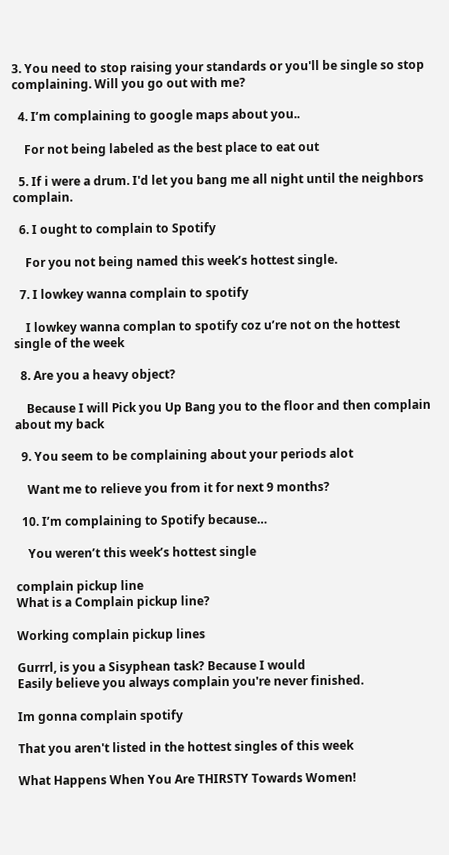3. You need to stop raising your standards or you'll be single so stop complaining. Will you go out with me?

  4. I’m complaining to google maps about you..

    For not being labeled as the best place to eat out

  5. If i were a drum. I'd let you bang me all night until the neighbors complain.

  6. I ought to complain to Spotify

    For you not being named this week’s hottest single.

  7. I lowkey wanna complain to spotify

    I lowkey wanna complan to spotify coz u’re not on the hottest single of the week

  8. Are you a heavy object?

    Because I will Pick you Up Bang you to the floor and then complain about my back

  9. You seem to be complaining about your periods alot

    Want me to relieve you from it for next 9 months?

  10. I’m complaining to Spotify because…

    You weren’t this week’s hottest single

complain pickup line
What is a Complain pickup line?

Working complain pickup lines

Gurrrl, is you a Sisyphean task? Because I would
Easily believe you always complain you're never finished.

Im gonna complain spotify

That you aren't listed in the hottest singles of this week

What Happens When You Are THIRSTY Towards Women!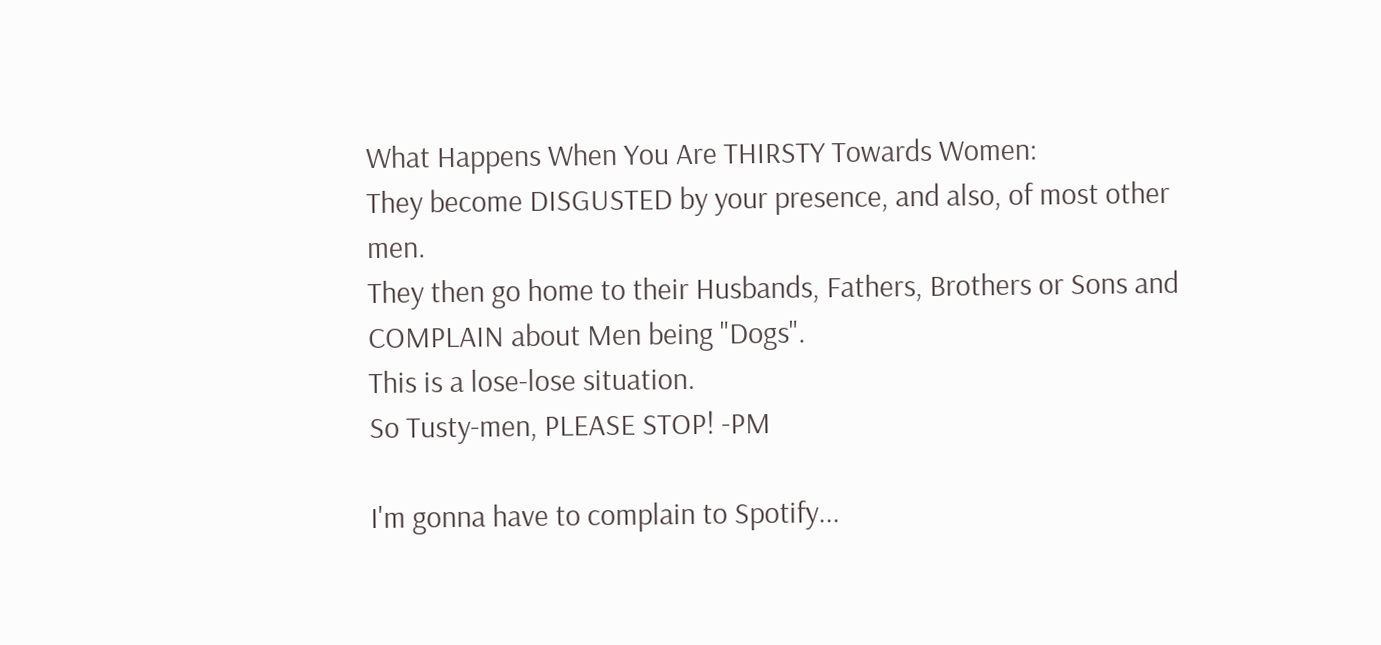What Happens When You Are THIRSTY Towards Women:
They become DISGUSTED by your presence, and also, of most other men.
They then go home to their Husbands, Fathers, Brothers or Sons and COMPLAIN about Men being "Dogs".
This is a lose-lose situation.
So Tusty-men, PLEASE STOP! -PM

I'm gonna have to complain to Spotify...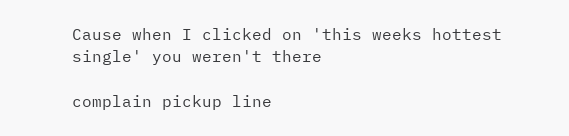Cause when I clicked on 'this weeks hottest single' you weren't there

complain pickup line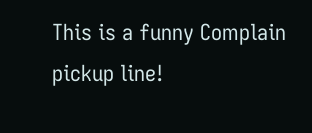This is a funny Complain pickup line!